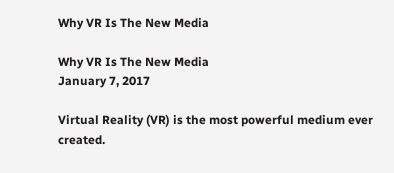Why VR Is The New Media

Why VR Is The New Media
January 7, 2017

Virtual Reality (VR) is the most powerful medium ever created.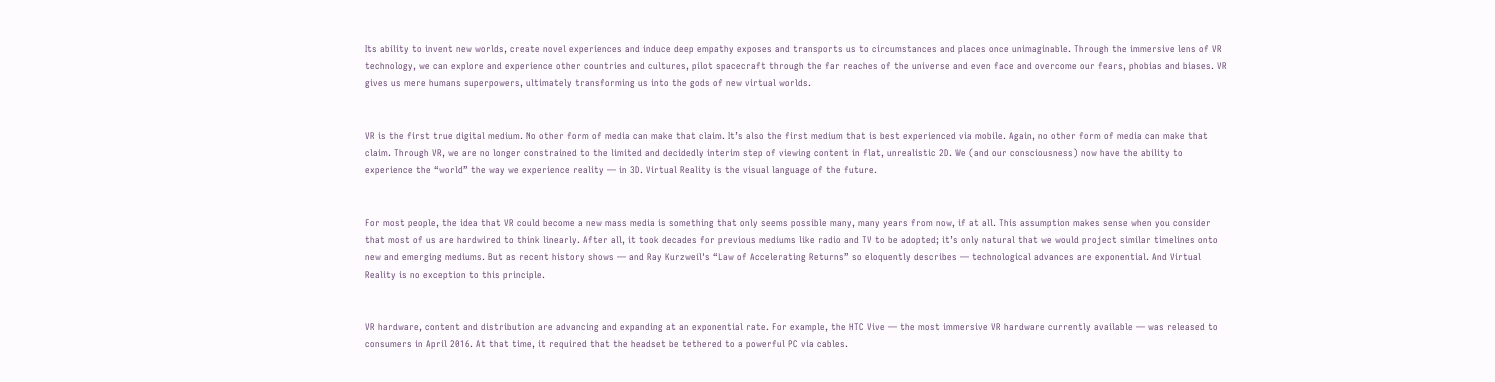Its ability to invent new worlds, create novel experiences and induce deep empathy exposes and transports us to circumstances and places once unimaginable. Through the immersive lens of VR technology, we can explore and experience other countries and cultures, pilot spacecraft through the far reaches of the universe and even face and overcome our fears, phobias and biases. VR gives us mere humans superpowers, ultimately transforming us into the gods of new virtual worlds.


VR is the first true digital medium. No other form of media can make that claim. It’s also the first medium that is best experienced via mobile. Again, no other form of media can make that claim. Through VR, we are no longer constrained to the limited and decidedly interim step of viewing content in flat, unrealistic 2D. We (and our consciousness) now have the ability to experience the “world” the way we experience reality — in 3D. Virtual Reality is the visual language of the future.


For most people, the idea that VR could become a new mass media is something that only seems possible many, many years from now, if at all. This assumption makes sense when you consider that most of us are hardwired to think linearly. After all, it took decades for previous mediums like radio and TV to be adopted; it’s only natural that we would project similar timelines onto new and emerging mediums. But as recent history shows — and Ray Kurzweil's “Law of Accelerating Returns” so eloquently describes — technological advances are exponential. And Virtual Reality is no exception to this principle.


VR hardware, content and distribution are advancing and expanding at an exponential rate. For example, the HTC Vive — the most immersive VR hardware currently available — was released to consumers in April 2016. At that time, it required that the headset be tethered to a powerful PC via cables.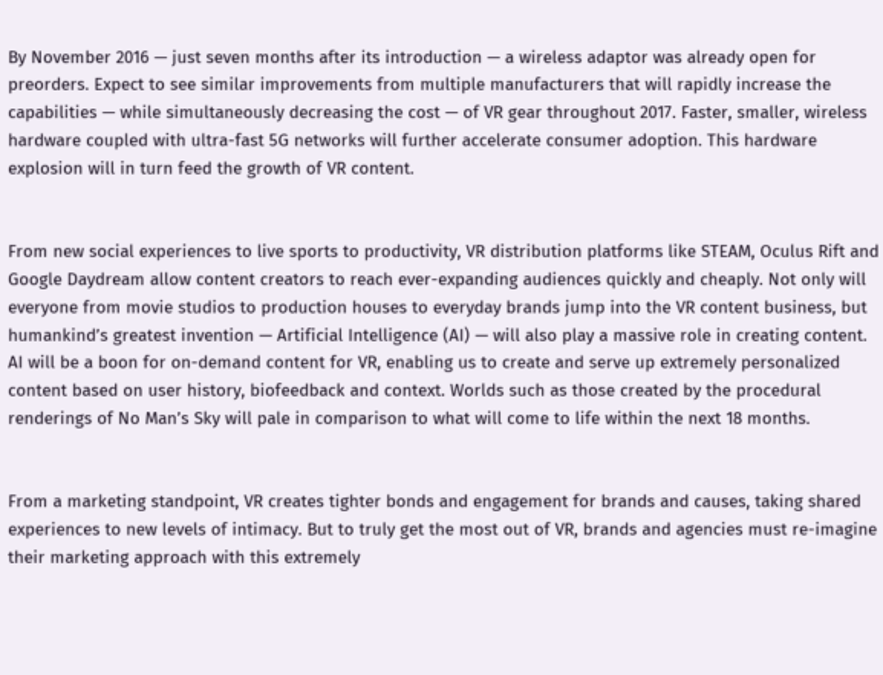By November 2016 — just seven months after its introduction — a wireless adaptor was already open for preorders. Expect to see similar improvements from multiple manufacturers that will rapidly increase the capabilities — while simultaneously decreasing the cost — of VR gear throughout 2017. Faster, smaller, wireless hardware coupled with ultra-fast 5G networks will further accelerate consumer adoption. This hardware explosion will in turn feed the growth of VR content.


From new social experiences to live sports to productivity, VR distribution platforms like STEAM, Oculus Rift and Google Daydream allow content creators to reach ever-expanding audiences quickly and cheaply. Not only will everyone from movie studios to production houses to everyday brands jump into the VR content business, but humankind’s greatest invention — Artificial Intelligence (AI) — will also play a massive role in creating content. AI will be a boon for on-demand content for VR, enabling us to create and serve up extremely personalized content based on user history, biofeedback and context. Worlds such as those created by the procedural renderings of No Man’s Sky will pale in comparison to what will come to life within the next 18 months.


From a marketing standpoint, VR creates tighter bonds and engagement for brands and causes, taking shared experiences to new levels of intimacy. But to truly get the most out of VR, brands and agencies must re-imagine their marketing approach with this extremely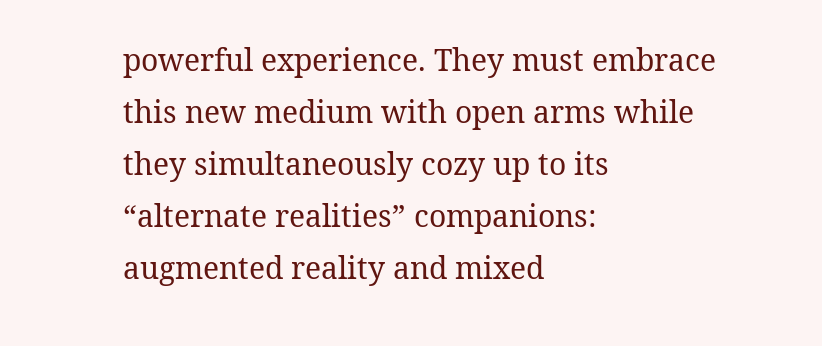powerful experience. They must embrace this new medium with open arms while they simultaneously cozy up to its “alternate realities” companions: augmented reality and mixed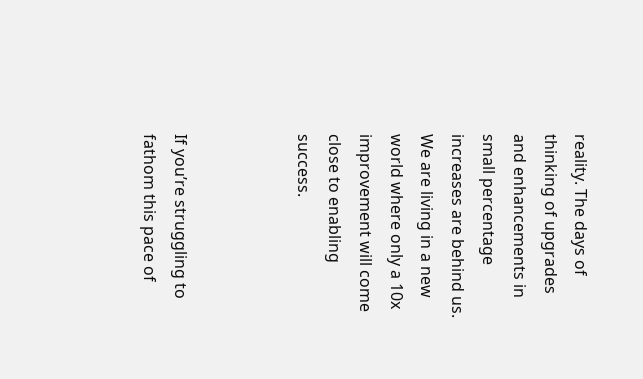reality. The days of thinking of upgrades and enhancements in small percentage increases are behind us. We are living in a new world where only a 10x improvement will come close to enabling success.



If you’re struggling to fathom this pace of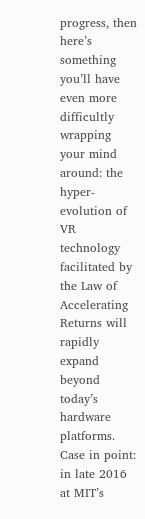progress, then here’s something you’ll have even more difficultly wrapping your mind around: the hyper-evolution of VR technology facilitated by the Law of Accelerating Returns will rapidly expand beyond today’s hardware platforms. Case in point: in late 2016 at MIT’s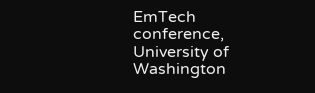EmTech conference, University of Washington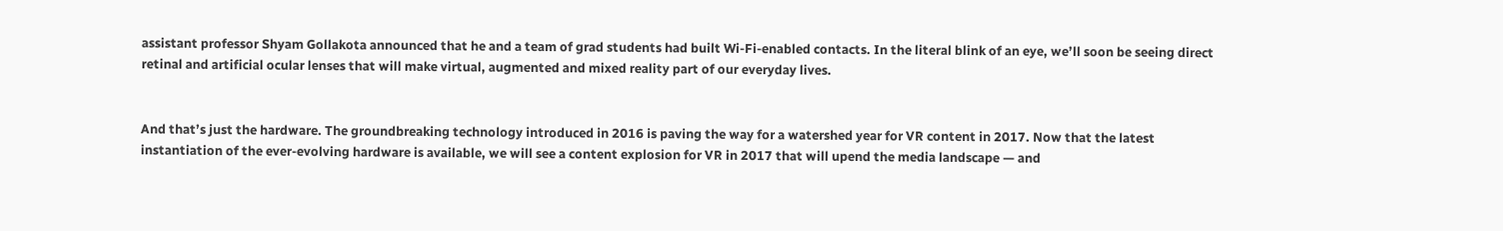assistant professor Shyam Gollakota announced that he and a team of grad students had built Wi-Fi-enabled contacts. In the literal blink of an eye, we’ll soon be seeing direct retinal and artificial ocular lenses that will make virtual, augmented and mixed reality part of our everyday lives.


And that’s just the hardware. The groundbreaking technology introduced in 2016 is paving the way for a watershed year for VR content in 2017. Now that the latest instantiation of the ever-evolving hardware is available, we will see a content explosion for VR in 2017 that will upend the media landscape — and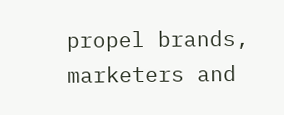propel brands, marketers and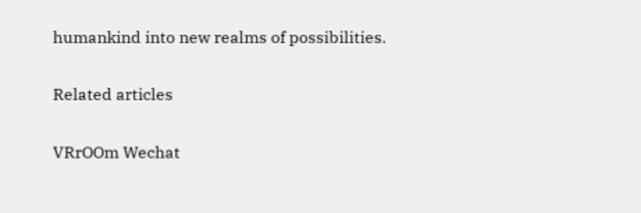humankind into new realms of possibilities.

Related articles

VRrOOm Wechat